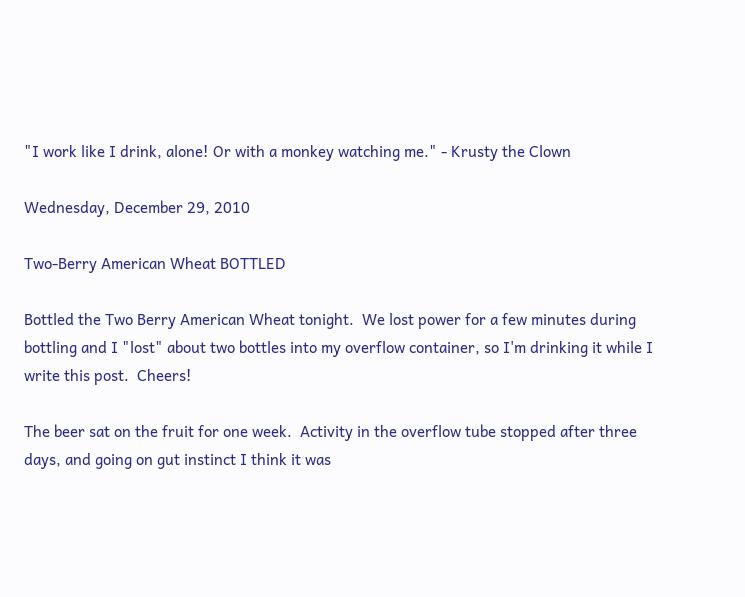"I work like I drink, alone! Or with a monkey watching me." - Krusty the Clown

Wednesday, December 29, 2010

Two-Berry American Wheat BOTTLED

Bottled the Two Berry American Wheat tonight.  We lost power for a few minutes during bottling and I "lost" about two bottles into my overflow container, so I'm drinking it while I write this post.  Cheers!

The beer sat on the fruit for one week.  Activity in the overflow tube stopped after three days, and going on gut instinct I think it was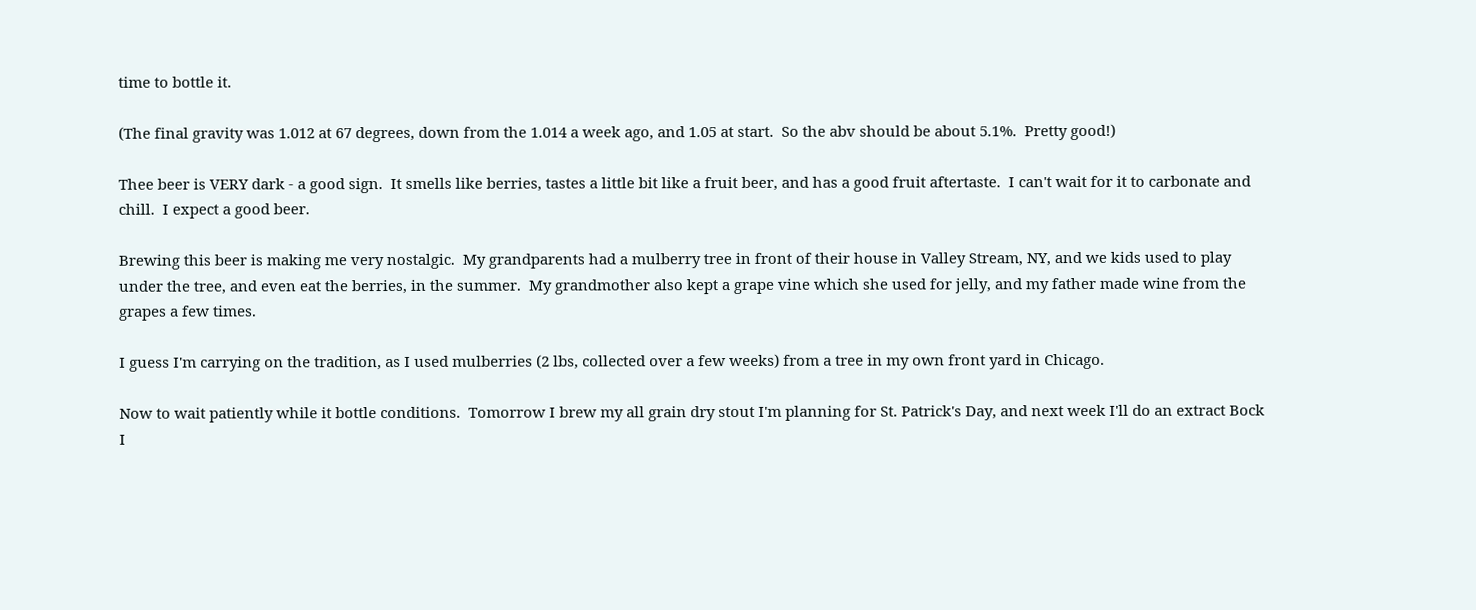time to bottle it.

(The final gravity was 1.012 at 67 degrees, down from the 1.014 a week ago, and 1.05 at start.  So the abv should be about 5.1%.  Pretty good!)

Thee beer is VERY dark - a good sign.  It smells like berries, tastes a little bit like a fruit beer, and has a good fruit aftertaste.  I can't wait for it to carbonate and chill.  I expect a good beer.

Brewing this beer is making me very nostalgic.  My grandparents had a mulberry tree in front of their house in Valley Stream, NY, and we kids used to play under the tree, and even eat the berries, in the summer.  My grandmother also kept a grape vine which she used for jelly, and my father made wine from the grapes a few times.

I guess I'm carrying on the tradition, as I used mulberries (2 lbs, collected over a few weeks) from a tree in my own front yard in Chicago.

Now to wait patiently while it bottle conditions.  Tomorrow I brew my all grain dry stout I'm planning for St. Patrick's Day, and next week I'll do an extract Bock I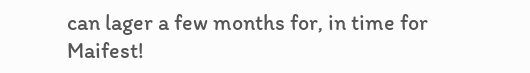can lager a few months for, in time for Maifest!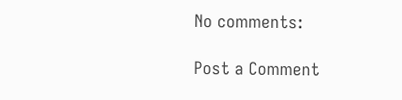No comments:

Post a Comment